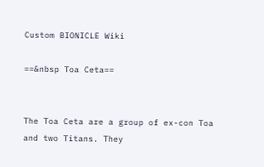Custom BIONICLE Wiki

==&nbsp Toa Ceta==


The Toa Ceta are a group of ex-con Toa and two Titans. They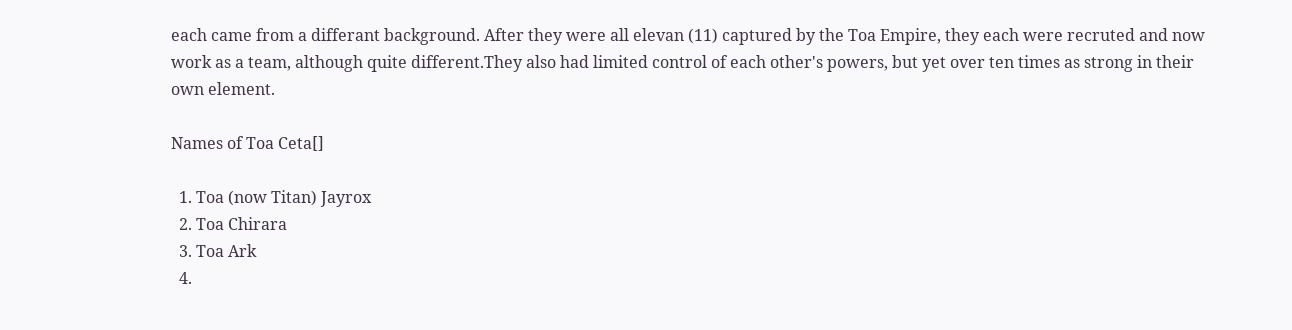each came from a differant background. After they were all elevan (11) captured by the Toa Empire, they each were recruted and now work as a team, although quite different.They also had limited control of each other's powers, but yet over ten times as strong in their own element.

Names of Toa Ceta[]

  1. Toa (now Titan) Jayrox
  2. Toa Chirara
  3. Toa Ark
  4.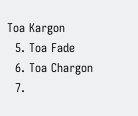Toa Kargon
  5. Toa Fade
  6. Toa Chargon
  7.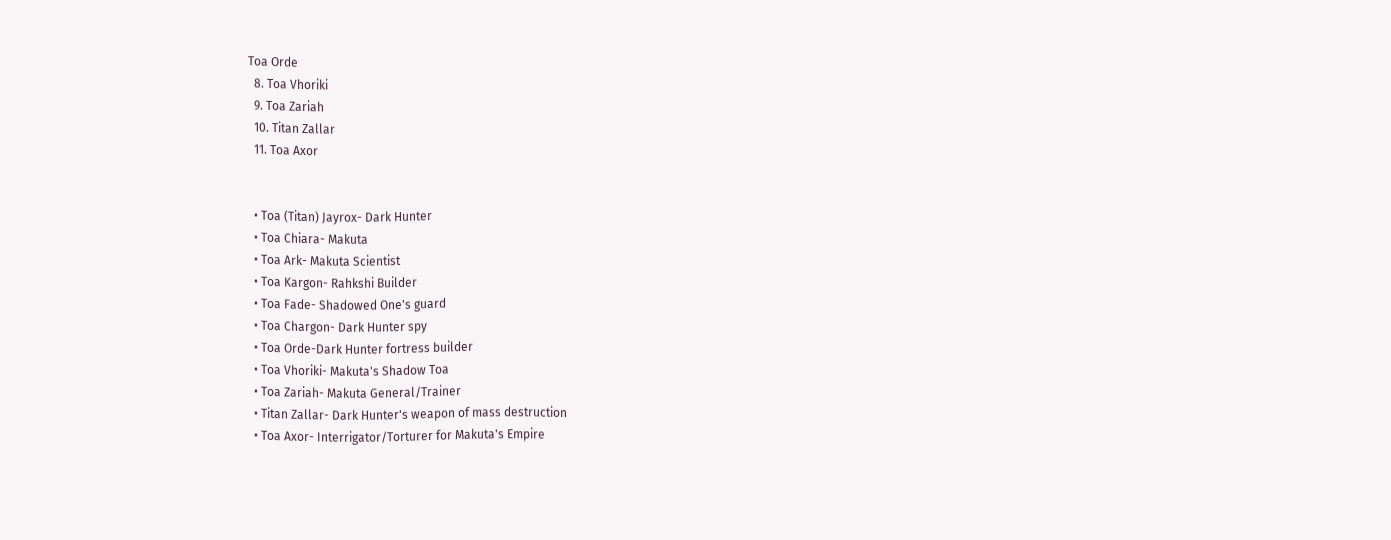Toa Orde
  8. Toa Vhoriki
  9. Toa Zariah
  10. Titan Zallar
  11. Toa Axor


  • Toa (Titan) Jayrox- Dark Hunter
  • Toa Chiara- Makuta
  • Toa Ark- Makuta Scientist
  • Toa Kargon- Rahkshi Builder
  • Toa Fade- Shadowed One's guard
  • Toa Chargon- Dark Hunter spy
  • Toa Orde-Dark Hunter fortress builder
  • Toa Vhoriki- Makuta's Shadow Toa
  • Toa Zariah- Makuta General/Trainer
  • Titan Zallar- Dark Hunter's weapon of mass destruction
  • Toa Axor- Interrigator/Torturer for Makuta's Empire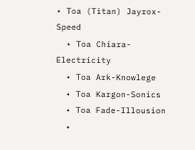• Toa (Titan) Jayrox-Speed
  • Toa Chiara-Electricity
  • Toa Ark-Knowlege
  • Toa Kargon-Sonics
  • Toa Fade-Illousion
  •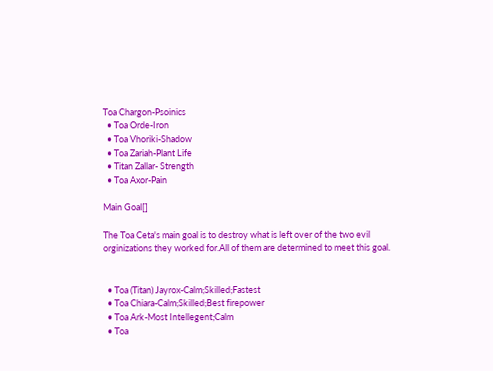Toa Chargon-Psoinics
  • Toa Orde-Iron
  • Toa Vhoriki-Shadow
  • Toa Zariah-Plant Life
  • Titan Zallar- Strength
  • Toa Axor-Pain

Main Goal[]

The Toa Ceta's main goal is to destroy what is left over of the two evil orginizations they worked for.All of them are determined to meet this goal.


  • Toa (Titan) Jayrox-Calm;Skilled;Fastest
  • Toa Chiara-Calm;Skilled;Best firepower
  • Toa Ark-Most Intellegent;Calm
  • Toa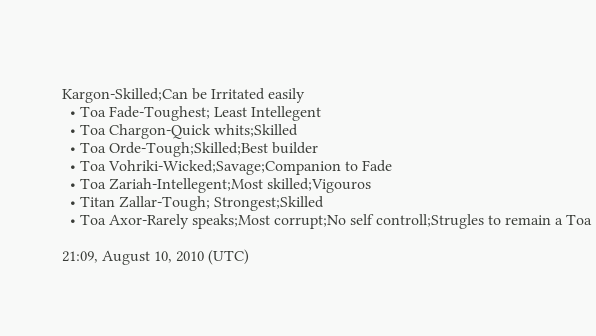Kargon-Skilled;Can be Irritated easily
  • Toa Fade-Toughest; Least Intellegent
  • Toa Chargon-Quick whits;Skilled
  • Toa Orde-Tough;Skilled;Best builder
  • Toa Vohriki-Wicked;Savage;Companion to Fade
  • Toa Zariah-Intellegent;Most skilled;Vigouros
  • Titan Zallar-Tough; Strongest;Skilled
  • Toa Axor-Rarely speaks;Most corrupt;No self controll;Strugles to remain a Toa

21:09, August 10, 2010 (UTC)